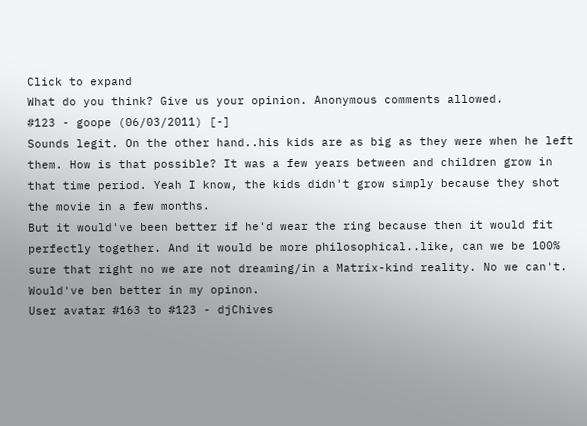Click to expand
What do you think? Give us your opinion. Anonymous comments allowed.
#123 - goope (06/03/2011) [-]
Sounds legit. On the other hand..his kids are as big as they were when he left them. How is that possible? It was a few years between and children grow in that time period. Yeah I know, the kids didn't grow simply because they shot the movie in a few months.
But it would've been better if he'd wear the ring because then it would fit perfectly together. And it would be more philosophical..like, can we be 100% sure that right no we are not dreaming/in a Matrix-kind reality. No we can't. Would've ben better in my opinon.
User avatar #163 to #123 - djChives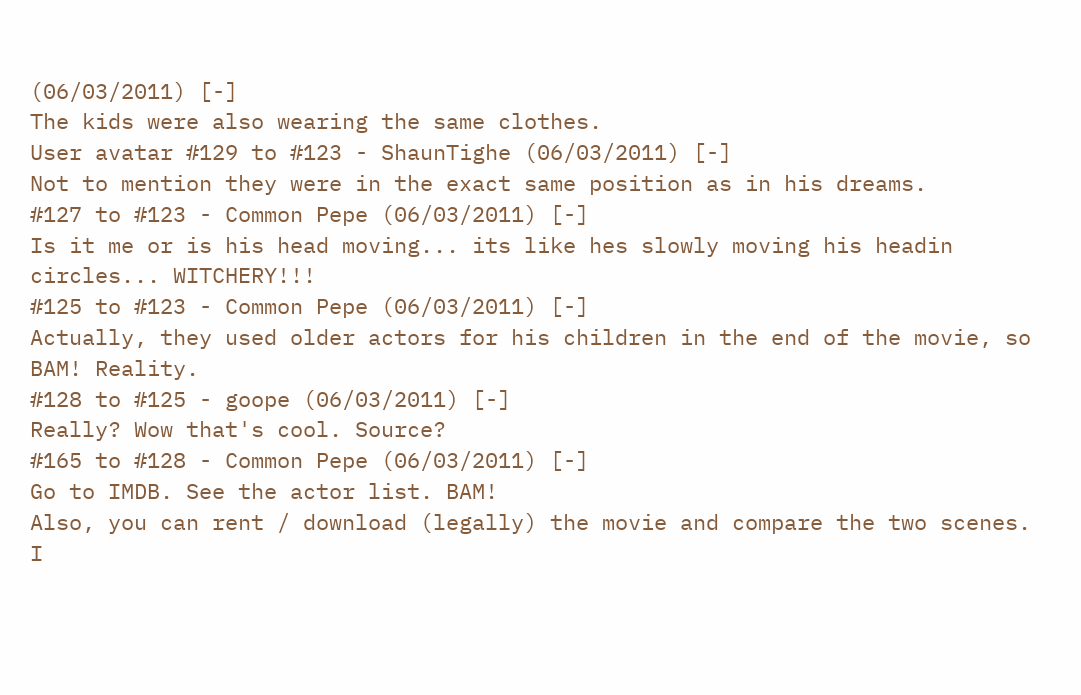(06/03/2011) [-]
The kids were also wearing the same clothes.
User avatar #129 to #123 - ShaunTighe (06/03/2011) [-]
Not to mention they were in the exact same position as in his dreams.
#127 to #123 - Common Pepe (06/03/2011) [-]
Is it me or is his head moving... its like hes slowly moving his headin circles... WITCHERY!!!
#125 to #123 - Common Pepe (06/03/2011) [-]
Actually, they used older actors for his children in the end of the movie, so BAM! Reality.
#128 to #125 - goope (06/03/2011) [-]
Really? Wow that's cool. Source?
#165 to #128 - Common Pepe (06/03/2011) [-]
Go to IMDB. See the actor list. BAM!
Also, you can rent / download (legally) the movie and compare the two scenes. I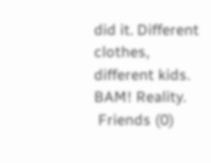did it. Different clothes, different kids. BAM! Reality.
 Friends (0)